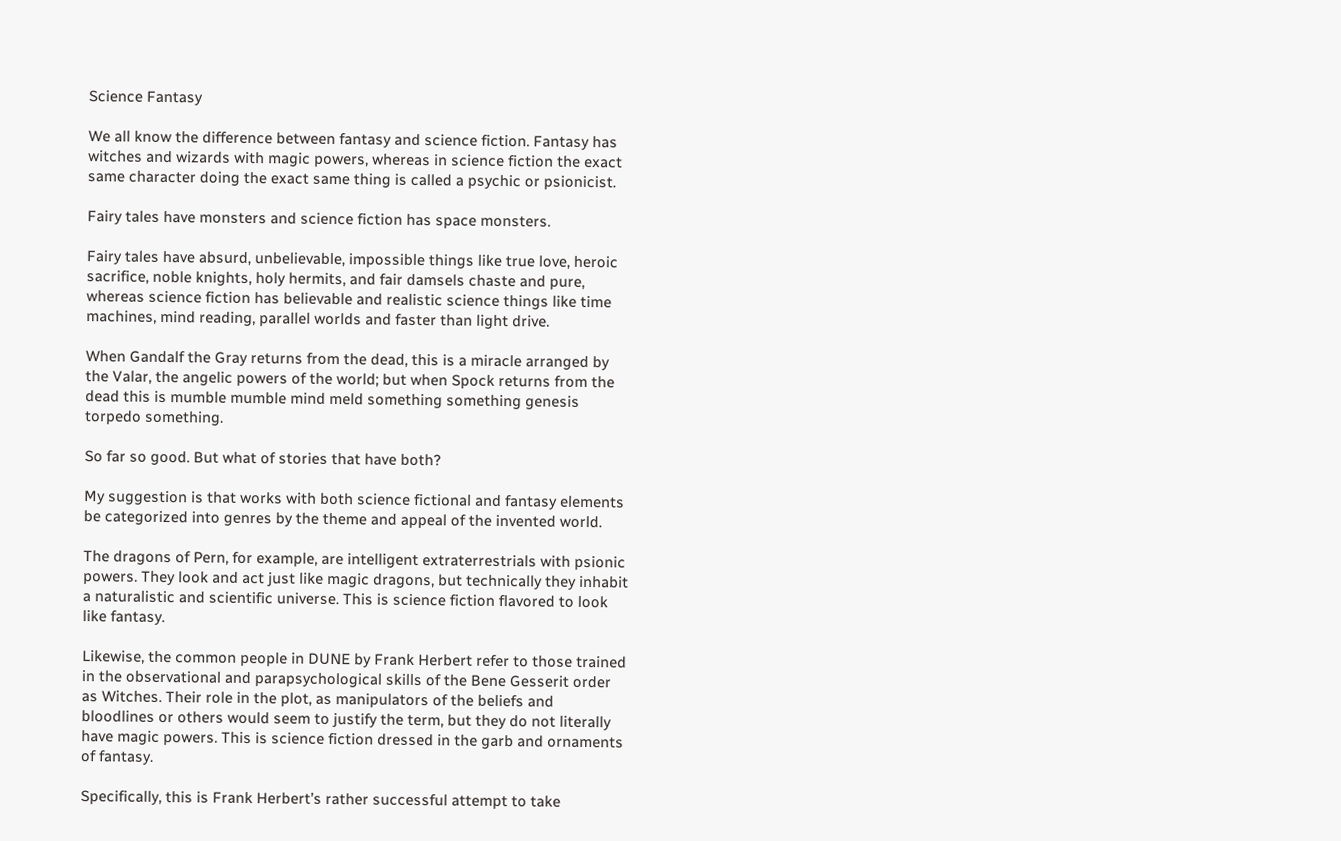Science Fantasy

We all know the difference between fantasy and science fiction. Fantasy has witches and wizards with magic powers, whereas in science fiction the exact same character doing the exact same thing is called a psychic or psionicist.

Fairy tales have monsters and science fiction has space monsters.

Fairy tales have absurd, unbelievable, impossible things like true love, heroic sacrifice, noble knights, holy hermits, and fair damsels chaste and pure, whereas science fiction has believable and realistic science things like time machines, mind reading, parallel worlds and faster than light drive.

When Gandalf the Gray returns from the dead, this is a miracle arranged by the Valar, the angelic powers of the world; but when Spock returns from the dead this is mumble mumble mind meld something something genesis torpedo something.

So far so good. But what of stories that have both?

My suggestion is that works with both science fictional and fantasy elements be categorized into genres by the theme and appeal of the invented world.

The dragons of Pern, for example, are intelligent extraterrestrials with psionic powers. They look and act just like magic dragons, but technically they inhabit a naturalistic and scientific universe. This is science fiction flavored to look like fantasy.

Likewise, the common people in DUNE by Frank Herbert refer to those trained in the observational and parapsychological skills of the Bene Gesserit order as Witches. Their role in the plot, as manipulators of the beliefs and bloodlines or others would seem to justify the term, but they do not literally have magic powers. This is science fiction dressed in the garb and ornaments of fantasy.

Specifically, this is Frank Herbert’s rather successful attempt to take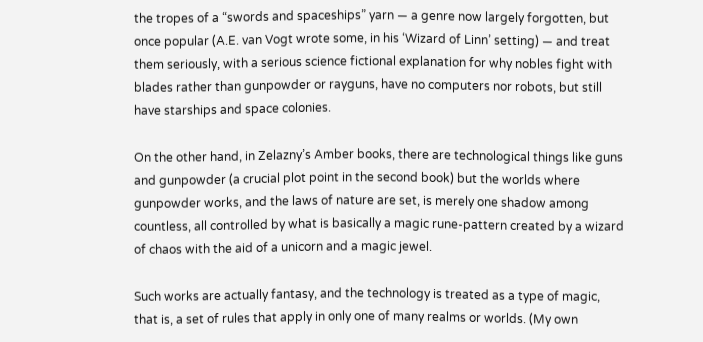the tropes of a “swords and spaceships” yarn — a genre now largely forgotten, but once popular (A.E. van Vogt wrote some, in his ‘Wizard of Linn’ setting) — and treat them seriously, with a serious science fictional explanation for why nobles fight with blades rather than gunpowder or rayguns, have no computers nor robots, but still have starships and space colonies.

On the other hand, in Zelazny’s Amber books, there are technological things like guns and gunpowder (a crucial plot point in the second book) but the worlds where gunpowder works, and the laws of nature are set, is merely one shadow among countless, all controlled by what is basically a magic rune-pattern created by a wizard of chaos with the aid of a unicorn and a magic jewel.

Such works are actually fantasy, and the technology is treated as a type of magic, that is, a set of rules that apply in only one of many realms or worlds. (My own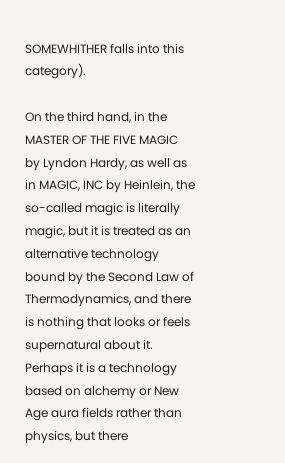SOMEWHITHER falls into this category).

On the third hand, in the MASTER OF THE FIVE MAGIC by Lyndon Hardy, as well as in MAGIC, INC by Heinlein, the so-called magic is literally magic, but it is treated as an alternative technology bound by the Second Law of Thermodynamics, and there is nothing that looks or feels supernatural about it. Perhaps it is a technology based on alchemy or New Age aura fields rather than physics, but there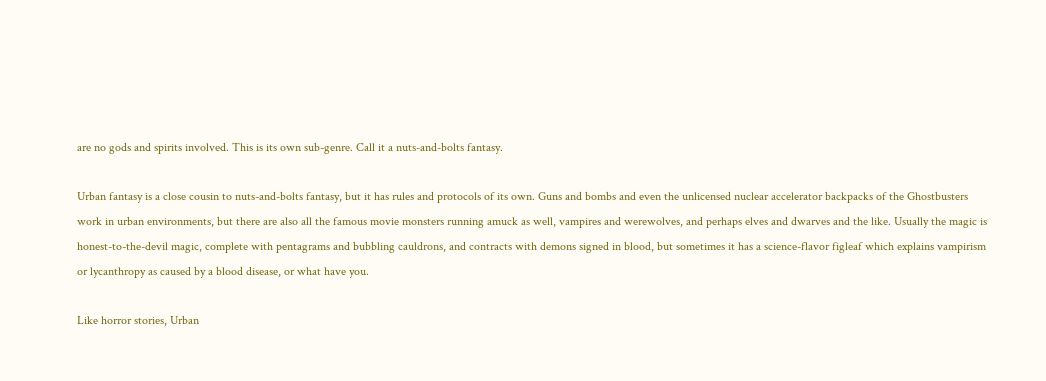are no gods and spirits involved. This is its own sub-genre. Call it a nuts-and-bolts fantasy.

Urban fantasy is a close cousin to nuts-and-bolts fantasy, but it has rules and protocols of its own. Guns and bombs and even the unlicensed nuclear accelerator backpacks of the Ghostbusters work in urban environments, but there are also all the famous movie monsters running amuck as well, vampires and werewolves, and perhaps elves and dwarves and the like. Usually the magic is honest-to-the-devil magic, complete with pentagrams and bubbling cauldrons, and contracts with demons signed in blood, but sometimes it has a science-flavor figleaf which explains vampirism or lycanthropy as caused by a blood disease, or what have you.

Like horror stories, Urban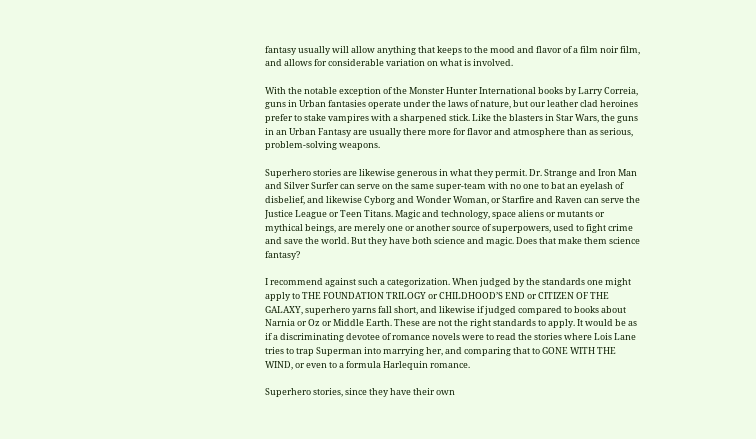fantasy usually will allow anything that keeps to the mood and flavor of a film noir film, and allows for considerable variation on what is involved.

With the notable exception of the Monster Hunter International books by Larry Correia, guns in Urban fantasies operate under the laws of nature, but our leather clad heroines prefer to stake vampires with a sharpened stick. Like the blasters in Star Wars, the guns in an Urban Fantasy are usually there more for flavor and atmosphere than as serious, problem-solving weapons.

Superhero stories are likewise generous in what they permit. Dr. Strange and Iron Man and Silver Surfer can serve on the same super-team with no one to bat an eyelash of disbelief, and likewise Cyborg and Wonder Woman, or Starfire and Raven can serve the Justice League or Teen Titans. Magic and technology, space aliens or mutants or mythical beings, are merely one or another source of superpowers, used to fight crime and save the world. But they have both science and magic. Does that make them science fantasy?

I recommend against such a categorization. When judged by the standards one might apply to THE FOUNDATION TRILOGY or CHILDHOOD’S END or CITIZEN OF THE GALAXY, superhero yarns fall short, and likewise if judged compared to books about Narnia or Oz or Middle Earth. These are not the right standards to apply. It would be as if a discriminating devotee of romance novels were to read the stories where Lois Lane tries to trap Superman into marrying her, and comparing that to GONE WITH THE WIND, or even to a formula Harlequin romance.

Superhero stories, since they have their own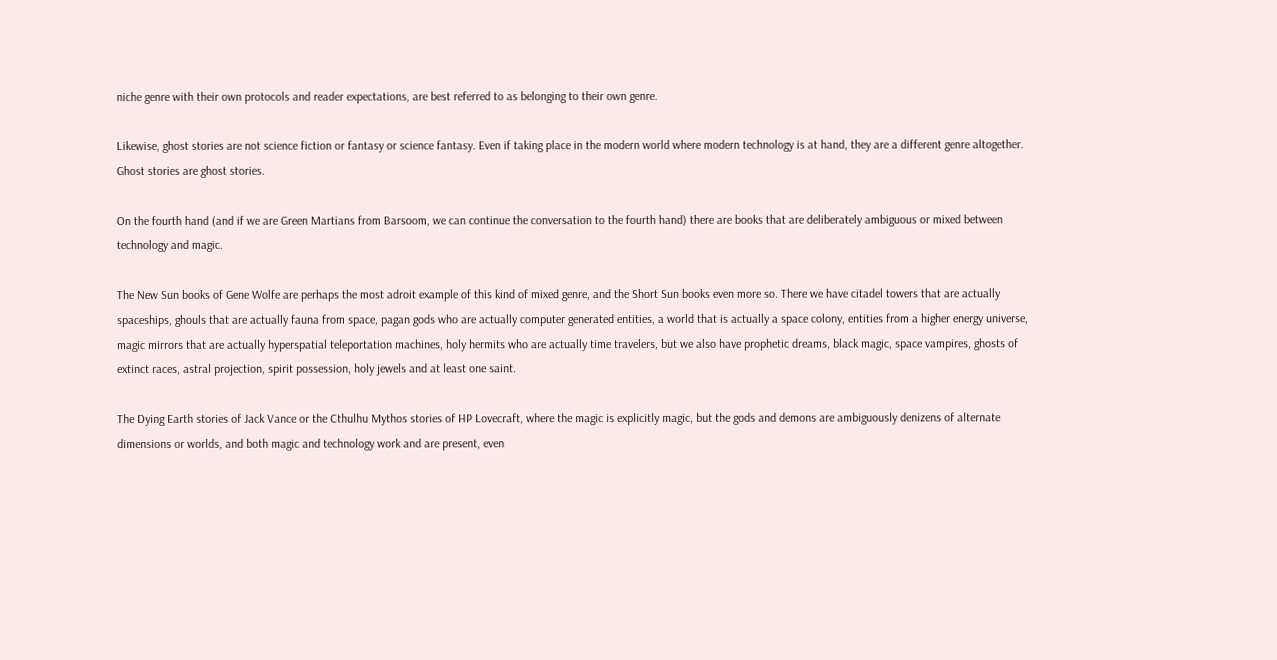niche genre with their own protocols and reader expectations, are best referred to as belonging to their own genre.

Likewise, ghost stories are not science fiction or fantasy or science fantasy. Even if taking place in the modern world where modern technology is at hand, they are a different genre altogether. Ghost stories are ghost stories.

On the fourth hand (and if we are Green Martians from Barsoom, we can continue the conversation to the fourth hand) there are books that are deliberately ambiguous or mixed between technology and magic.

The New Sun books of Gene Wolfe are perhaps the most adroit example of this kind of mixed genre, and the Short Sun books even more so. There we have citadel towers that are actually spaceships, ghouls that are actually fauna from space, pagan gods who are actually computer generated entities, a world that is actually a space colony, entities from a higher energy universe, magic mirrors that are actually hyperspatial teleportation machines, holy hermits who are actually time travelers, but we also have prophetic dreams, black magic, space vampires, ghosts of extinct races, astral projection, spirit possession, holy jewels and at least one saint.

The Dying Earth stories of Jack Vance or the Cthulhu Mythos stories of HP Lovecraft, where the magic is explicitly magic, but the gods and demons are ambiguously denizens of alternate dimensions or worlds, and both magic and technology work and are present, even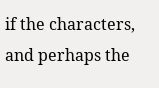if the characters, and perhaps the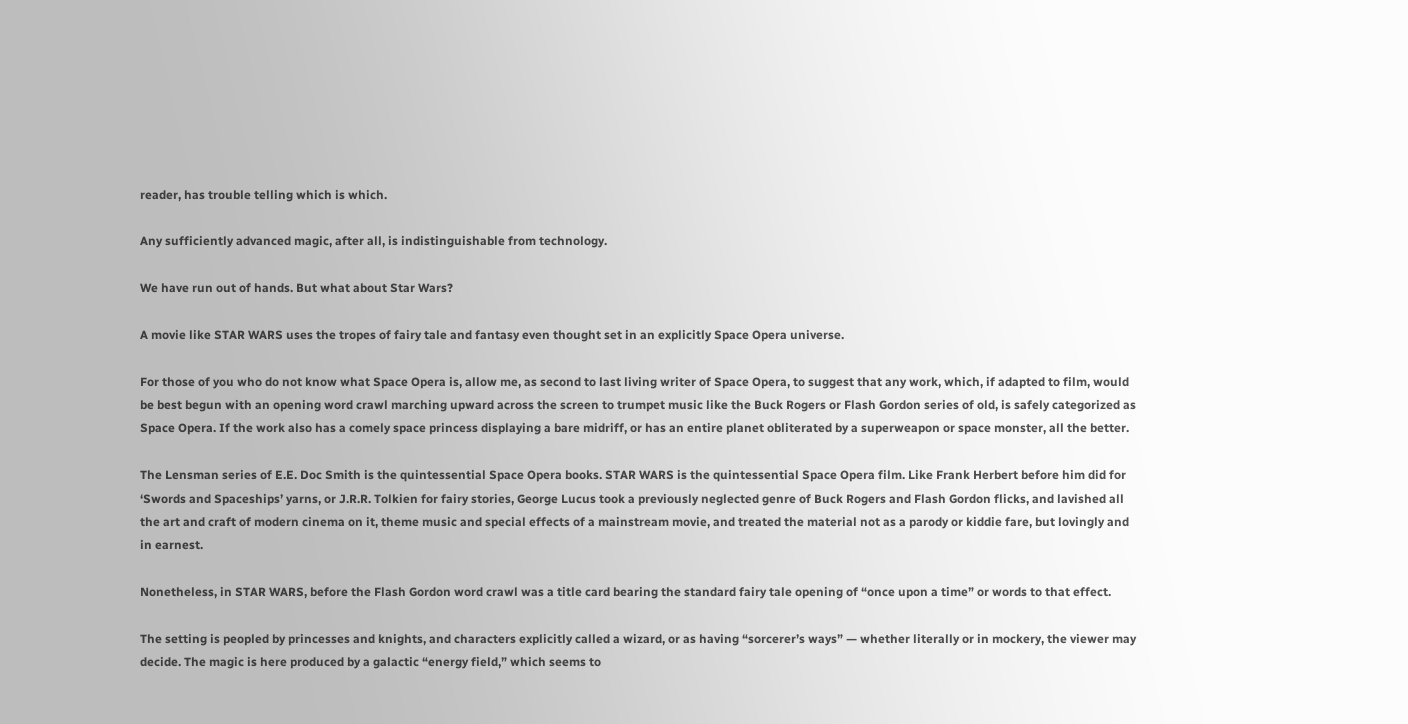reader, has trouble telling which is which.

Any sufficiently advanced magic, after all, is indistinguishable from technology.

We have run out of hands. But what about Star Wars?

A movie like STAR WARS uses the tropes of fairy tale and fantasy even thought set in an explicitly Space Opera universe.

For those of you who do not know what Space Opera is, allow me, as second to last living writer of Space Opera, to suggest that any work, which, if adapted to film, would be best begun with an opening word crawl marching upward across the screen to trumpet music like the Buck Rogers or Flash Gordon series of old, is safely categorized as Space Opera. If the work also has a comely space princess displaying a bare midriff, or has an entire planet obliterated by a superweapon or space monster, all the better.

The Lensman series of E.E. Doc Smith is the quintessential Space Opera books. STAR WARS is the quintessential Space Opera film. Like Frank Herbert before him did for ‘Swords and Spaceships’ yarns, or J.R.R. Tolkien for fairy stories, George Lucus took a previously neglected genre of Buck Rogers and Flash Gordon flicks, and lavished all the art and craft of modern cinema on it, theme music and special effects of a mainstream movie, and treated the material not as a parody or kiddie fare, but lovingly and in earnest.

Nonetheless, in STAR WARS, before the Flash Gordon word crawl was a title card bearing the standard fairy tale opening of “once upon a time” or words to that effect.

The setting is peopled by princesses and knights, and characters explicitly called a wizard, or as having “sorcerer’s ways” — whether literally or in mockery, the viewer may decide. The magic is here produced by a galactic “energy field,” which seems to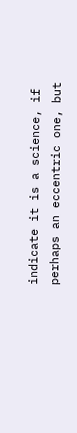indicate it is a science, if perhaps an eccentric one, but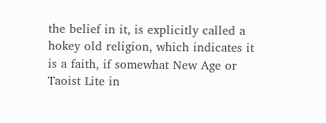the belief in it, is explicitly called a hokey old religion, which indicates it is a faith, if somewhat New Age or Taoist Lite in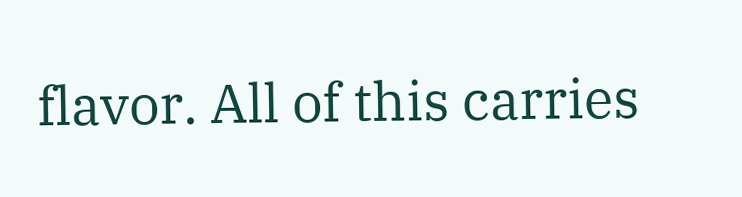flavor. All of this carries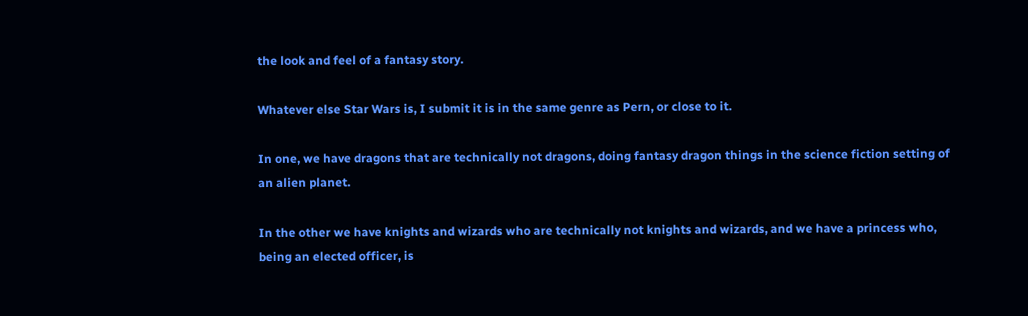the look and feel of a fantasy story.

Whatever else Star Wars is, I submit it is in the same genre as Pern, or close to it.

In one, we have dragons that are technically not dragons, doing fantasy dragon things in the science fiction setting of an alien planet.

In the other we have knights and wizards who are technically not knights and wizards, and we have a princess who, being an elected officer, is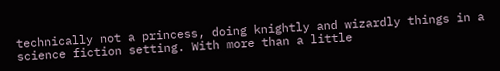technically not a princess, doing knightly and wizardly things in a science fiction setting. With more than a little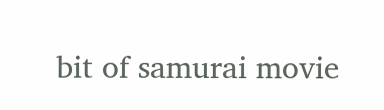bit of samurai movie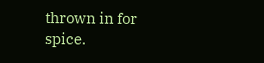thrown in for spice.